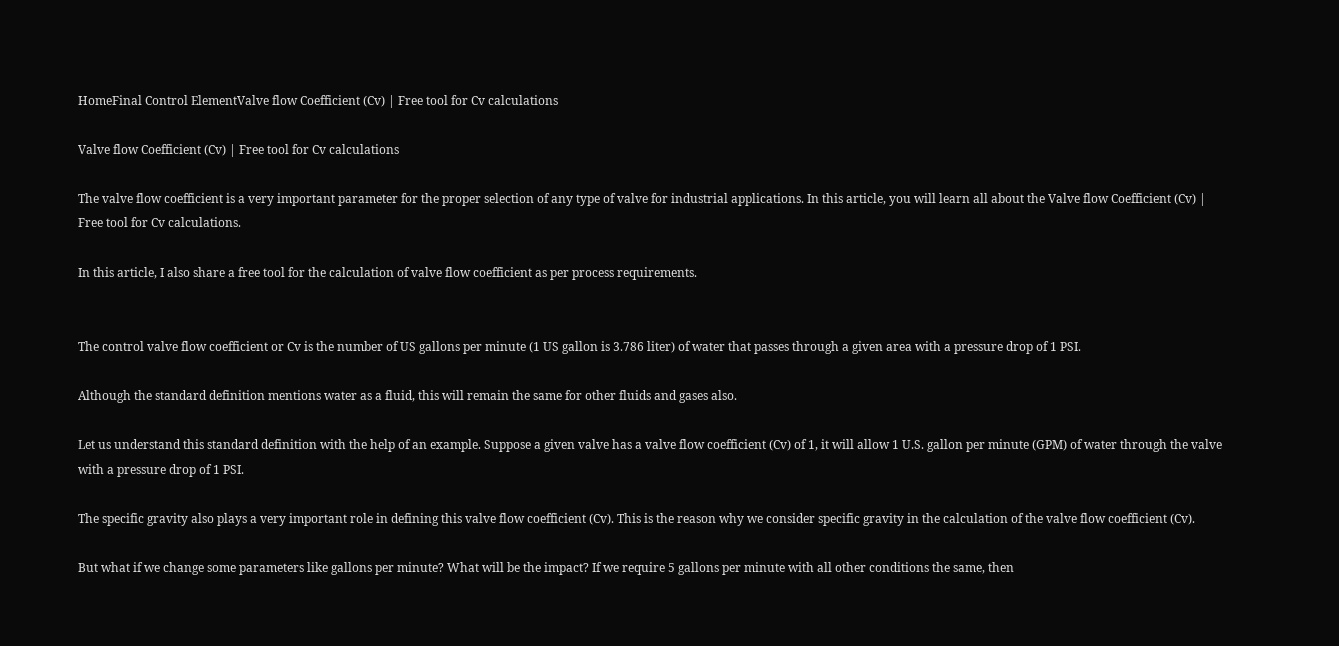HomeFinal Control ElementValve flow Coefficient (Cv) | Free tool for Cv calculations

Valve flow Coefficient (Cv) | Free tool for Cv calculations

The valve flow coefficient is a very important parameter for the proper selection of any type of valve for industrial applications. In this article, you will learn all about the Valve flow Coefficient (Cv) | Free tool for Cv calculations.

In this article, I also share a free tool for the calculation of valve flow coefficient as per process requirements.


The control valve flow coefficient or Cv is the number of US gallons per minute (1 US gallon is 3.786 liter) of water that passes through a given area with a pressure drop of 1 PSI.

Although the standard definition mentions water as a fluid, this will remain the same for other fluids and gases also.

Let us understand this standard definition with the help of an example. Suppose a given valve has a valve flow coefficient (Cv) of 1, it will allow 1 U.S. gallon per minute (GPM) of water through the valve with a pressure drop of 1 PSI.

The specific gravity also plays a very important role in defining this valve flow coefficient (Cv). This is the reason why we consider specific gravity in the calculation of the valve flow coefficient (Cv).

But what if we change some parameters like gallons per minute? What will be the impact? If we require 5 gallons per minute with all other conditions the same, then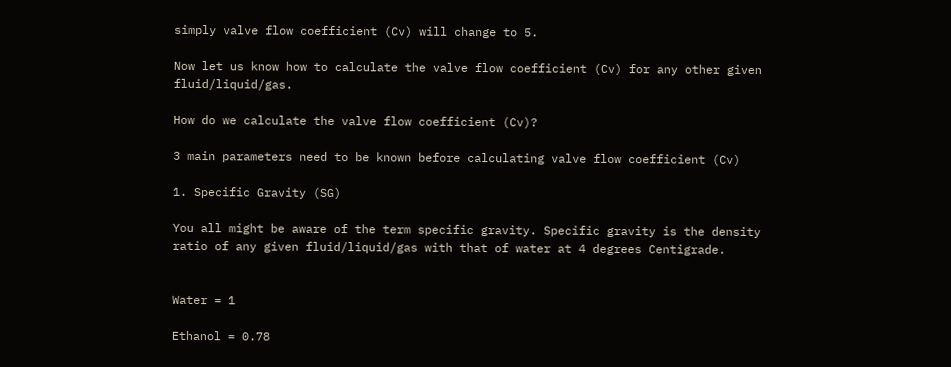simply valve flow coefficient (Cv) will change to 5.

Now let us know how to calculate the valve flow coefficient (Cv) for any other given fluid/liquid/gas.

How do we calculate the valve flow coefficient (Cv)?

3 main parameters need to be known before calculating valve flow coefficient (Cv)

1. Specific Gravity (SG)

You all might be aware of the term specific gravity. Specific gravity is the density ratio of any given fluid/liquid/gas with that of water at 4 degrees Centigrade.


Water = 1

Ethanol = 0.78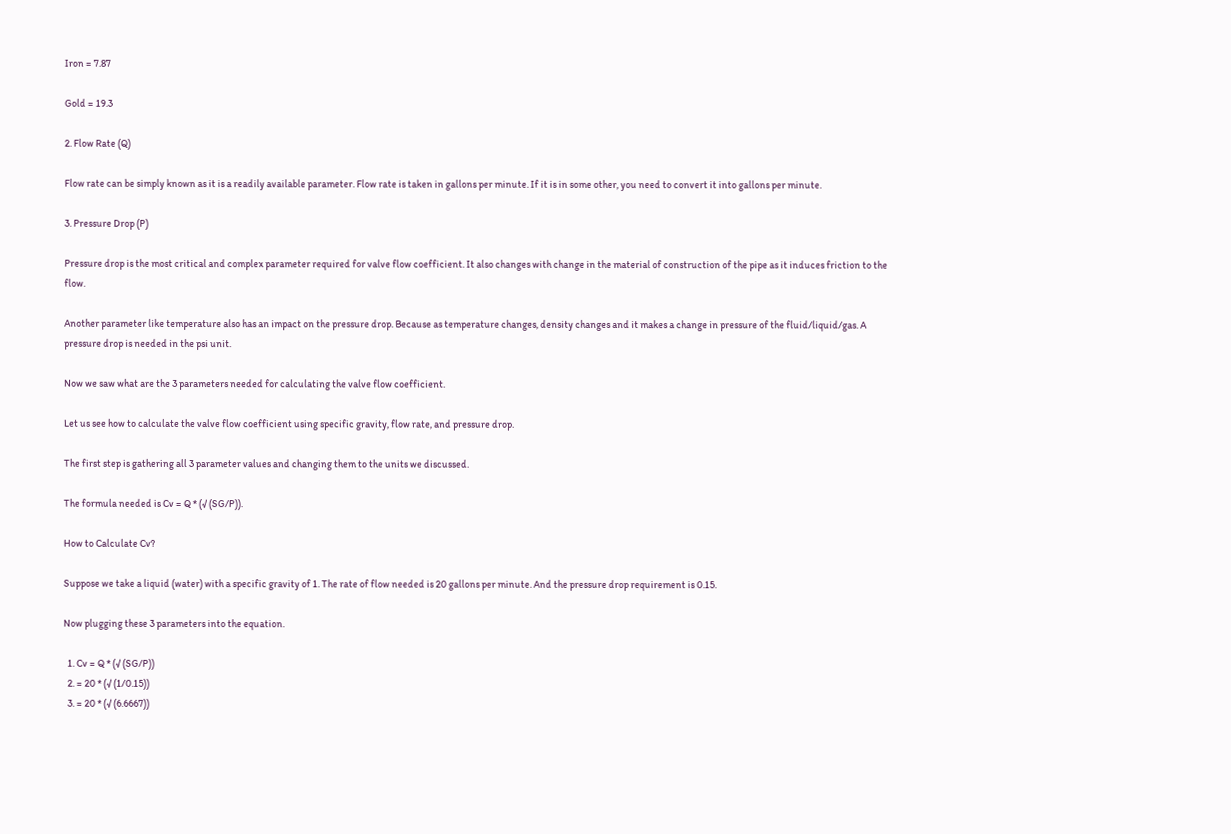Iron = 7.87

Gold = 19.3

2. Flow Rate (Q)

Flow rate can be simply known as it is a readily available parameter. Flow rate is taken in gallons per minute. If it is in some other, you need to convert it into gallons per minute.

3. Pressure Drop (P)

Pressure drop is the most critical and complex parameter required for valve flow coefficient. It also changes with change in the material of construction of the pipe as it induces friction to the flow.

Another parameter like temperature also has an impact on the pressure drop. Because as temperature changes, density changes and it makes a change in pressure of the fluid/liquid/gas. A pressure drop is needed in the psi unit.

Now we saw what are the 3 parameters needed for calculating the valve flow coefficient.

Let us see how to calculate the valve flow coefficient using specific gravity, flow rate, and pressure drop.

The first step is gathering all 3 parameter values and changing them to the units we discussed.

The formula needed is Cv = Q * (√ (SG/P)).

How to Calculate Cv?

Suppose we take a liquid (water) with a specific gravity of 1. The rate of flow needed is 20 gallons per minute. And the pressure drop requirement is 0.15.

Now plugging these 3 parameters into the equation.

  1. Cv = Q * (√ (SG/P))
  2. = 20 * (√ (1/0.15))
  3. = 20 * (√ (6.6667))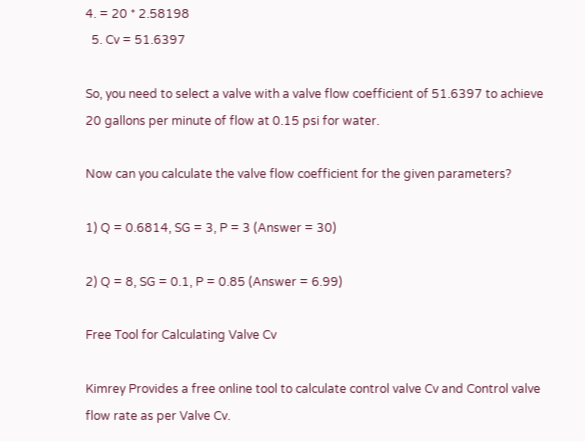4. = 20 * 2.58198
  5. Cv = 51.6397

So, you need to select a valve with a valve flow coefficient of 51.6397 to achieve 20 gallons per minute of flow at 0.15 psi for water.

Now can you calculate the valve flow coefficient for the given parameters?

1) Q = 0.6814, SG = 3, P = 3 (Answer = 30)

2) Q = 8, SG = 0.1, P = 0.85 (Answer = 6.99)

Free Tool for Calculating Valve Cv

Kimrey Provides a free online tool to calculate control valve Cv and Control valve flow rate as per Valve Cv.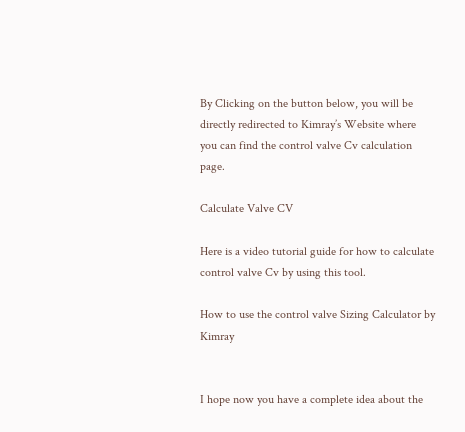By Clicking on the button below, you will be directly redirected to Kimray’s Website where you can find the control valve Cv calculation page.

Calculate Valve CV

Here is a video tutorial guide for how to calculate control valve Cv by using this tool.

How to use the control valve Sizing Calculator by Kimray


I hope now you have a complete idea about the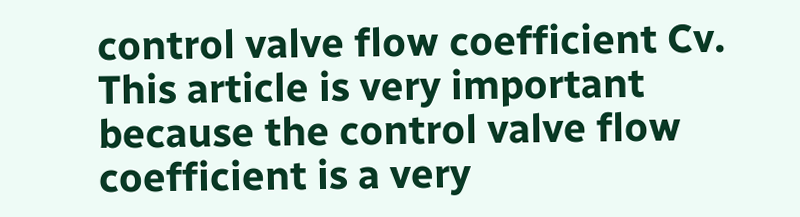control valve flow coefficient Cv. This article is very important because the control valve flow coefficient is a very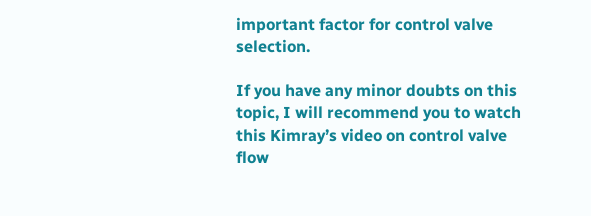important factor for control valve selection.

If you have any minor doubts on this topic, I will recommend you to watch this Kimray’s video on control valve flow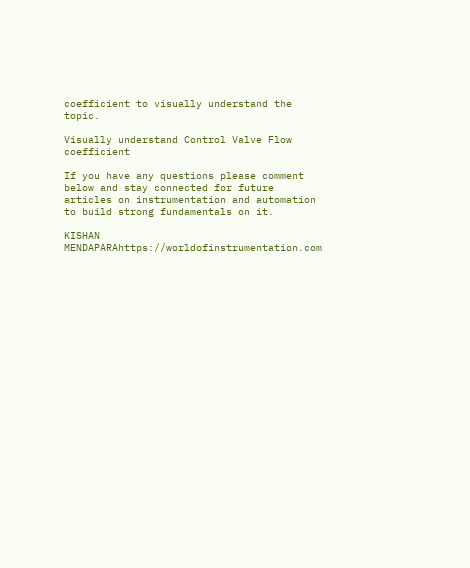coefficient to visually understand the topic.

Visually understand Control Valve Flow coefficient

If you have any questions please comment below and stay connected for future articles on instrumentation and automation to build strong fundamentals on it.

KISHAN MENDAPARAhttps://worldofinstrumentation.com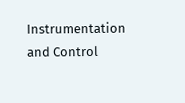Instrumentation and Control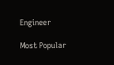Engineer

Most Popular